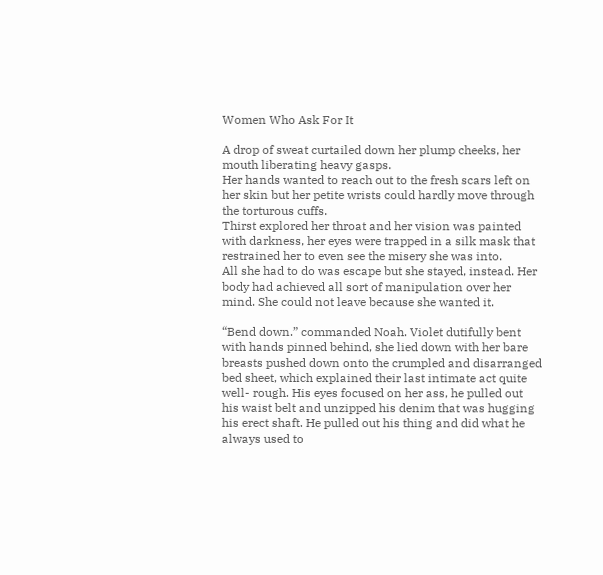Women Who Ask For It

A drop of sweat curtailed down her plump cheeks, her mouth liberating heavy gasps.
Her hands wanted to reach out to the fresh scars left on her skin but her petite wrists could hardly move through the torturous cuffs.
Thirst explored her throat and her vision was painted with darkness, her eyes were trapped in a silk mask that restrained her to even see the misery she was into.
All she had to do was escape but she stayed, instead. Her body had achieved all sort of manipulation over her mind. She could not leave because she wanted it.

“Bend down.” commanded Noah. Violet dutifully bent with hands pinned behind, she lied down with her bare breasts pushed down onto the crumpled and disarranged bed sheet, which explained their last intimate act quite well- rough. His eyes focused on her ass, he pulled out his waist belt and unzipped his denim that was hugging his erect shaft. He pulled out his thing and did what he always used to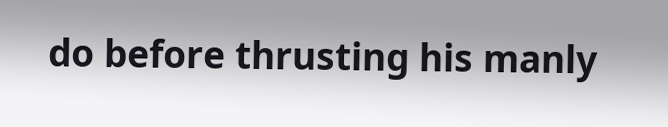do before thrusting his manly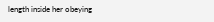length inside her obeying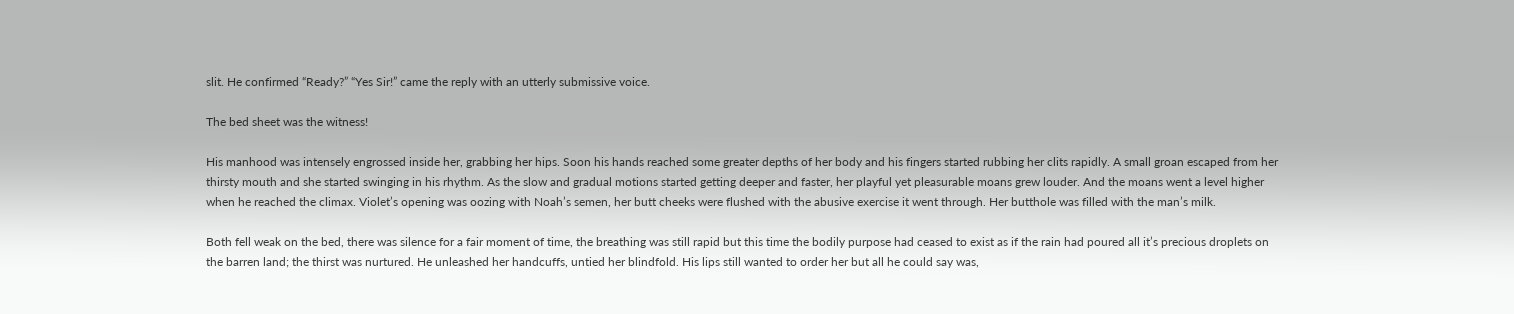slit. He confirmed “Ready?” “Yes Sir!” came the reply with an utterly submissive voice.

The bed sheet was the witness!

His manhood was intensely engrossed inside her, grabbing her hips. Soon his hands reached some greater depths of her body and his fingers started rubbing her clits rapidly. A small groan escaped from her thirsty mouth and she started swinging in his rhythm. As the slow and gradual motions started getting deeper and faster, her playful yet pleasurable moans grew louder. And the moans went a level higher when he reached the climax. Violet’s opening was oozing with Noah’s semen, her butt cheeks were flushed with the abusive exercise it went through. Her butthole was filled with the man’s milk.

Both fell weak on the bed, there was silence for a fair moment of time, the breathing was still rapid but this time the bodily purpose had ceased to exist as if the rain had poured all it’s precious droplets on the barren land; the thirst was nurtured. He unleashed her handcuffs, untied her blindfold. His lips still wanted to order her but all he could say was,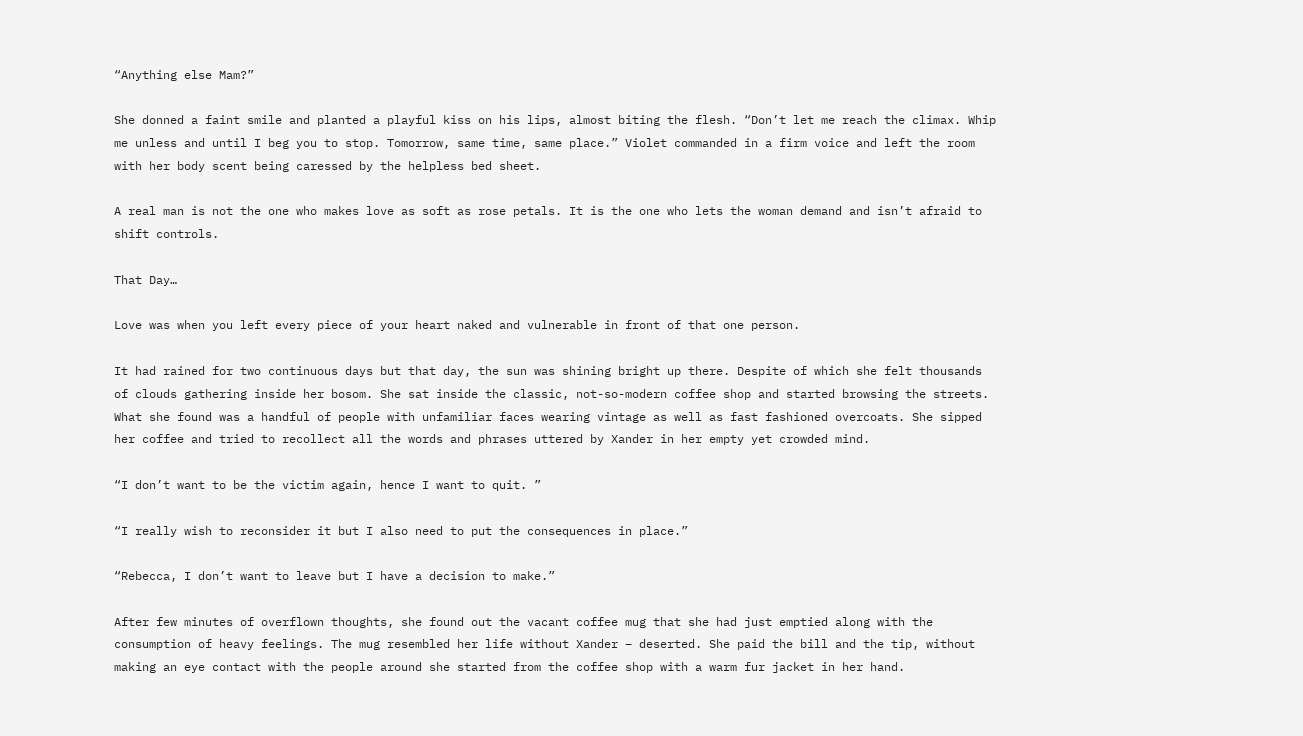“Anything else Mam?”

She donned a faint smile and planted a playful kiss on his lips, almost biting the flesh. “Don’t let me reach the climax. Whip me unless and until I beg you to stop. Tomorrow, same time, same place.” Violet commanded in a firm voice and left the room with her body scent being caressed by the helpless bed sheet.

A real man is not the one who makes love as soft as rose petals. It is the one who lets the woman demand and isn’t afraid to shift controls.

That Day…

Love was when you left every piece of your heart naked and vulnerable in front of that one person.

It had rained for two continuous days but that day, the sun was shining bright up there. Despite of which she felt thousands of clouds gathering inside her bosom. She sat inside the classic, not-so-modern coffee shop and started browsing the streets. What she found was a handful of people with unfamiliar faces wearing vintage as well as fast fashioned overcoats. She sipped her coffee and tried to recollect all the words and phrases uttered by Xander in her empty yet crowded mind.

“I don’t want to be the victim again, hence I want to quit. ”

“I really wish to reconsider it but I also need to put the consequences in place.”

“Rebecca, I don’t want to leave but I have a decision to make.”

After few minutes of overflown thoughts, she found out the vacant coffee mug that she had just emptied along with the consumption of heavy feelings. The mug resembled her life without Xander – deserted. She paid the bill and the tip, without making an eye contact with the people around she started from the coffee shop with a warm fur jacket in her hand.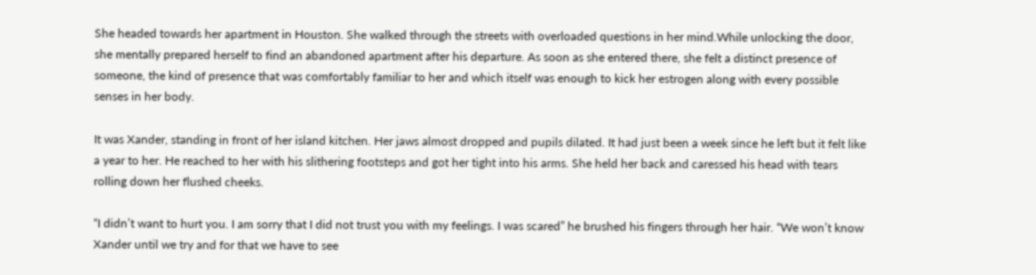She headed towards her apartment in Houston. She walked through the streets with overloaded questions in her mind.While unlocking the door, she mentally prepared herself to find an abandoned apartment after his departure. As soon as she entered there, she felt a distinct presence of someone, the kind of presence that was comfortably familiar to her and which itself was enough to kick her estrogen along with every possible senses in her body.

It was Xander, standing in front of her island kitchen. Her jaws almost dropped and pupils dilated. It had just been a week since he left but it felt like a year to her. He reached to her with his slithering footsteps and got her tight into his arms. She held her back and caressed his head with tears rolling down her flushed cheeks.

“I didn’t want to hurt you. I am sorry that I did not trust you with my feelings. I was scared” he brushed his fingers through her hair. “We won’t know Xander until we try and for that we have to see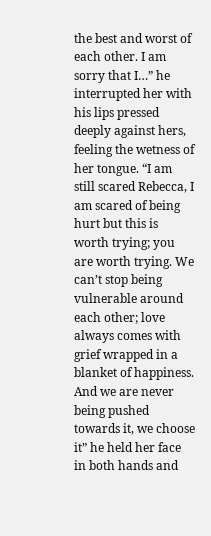the best and worst of each other. I am sorry that I…” he interrupted her with his lips pressed deeply against hers, feeling the wetness of her tongue. “I am still scared Rebecca, I am scared of being hurt but this is worth trying; you are worth trying. We can’t stop being vulnerable around each other; love always comes with grief wrapped in a blanket of happiness. And we are never being pushed towards it, we choose it” he held her face in both hands and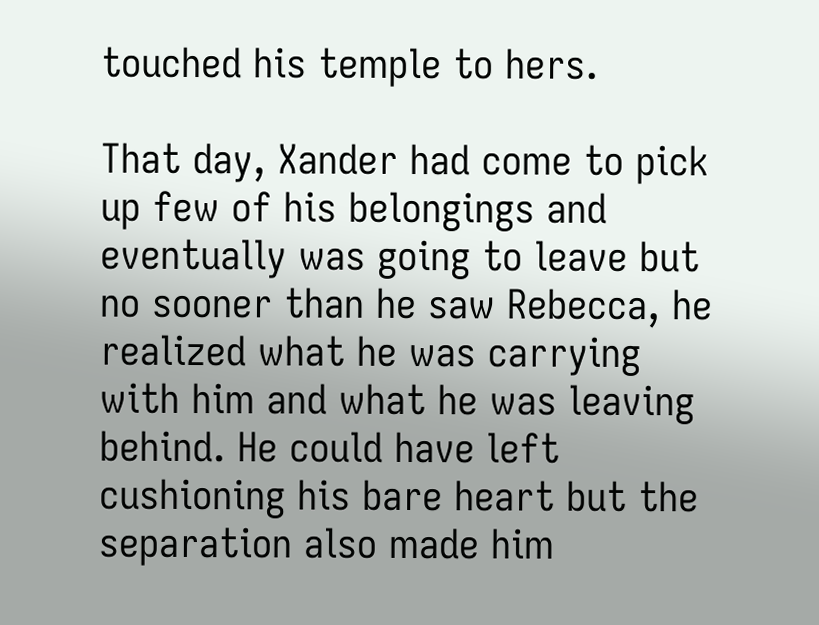touched his temple to hers.

That day, Xander had come to pick up few of his belongings and eventually was going to leave but no sooner than he saw Rebecca, he realized what he was carrying with him and what he was leaving behind. He could have left cushioning his bare heart but the separation also made him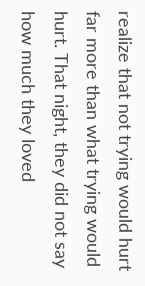realize that not trying would hurt far more than what trying would hurt. That night, they did not say how much they loved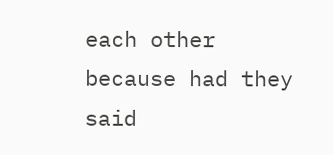each other because had they said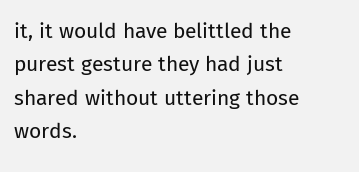it, it would have belittled the purest gesture they had just shared without uttering those words.